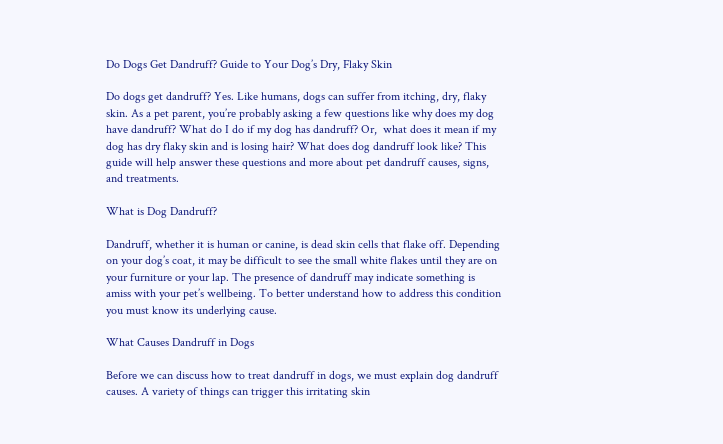Do Dogs Get Dandruff? Guide to Your Dog’s Dry, Flaky Skin

Do dogs get dandruff? Yes. Like humans, dogs can suffer from itching, dry, flaky skin. As a pet parent, you’re probably asking a few questions like why does my dog have dandruff? What do I do if my dog has dandruff? Or,  what does it mean if my dog has dry flaky skin and is losing hair? What does dog dandruff look like? This guide will help answer these questions and more about pet dandruff causes, signs, and treatments.

What is Dog Dandruff?

Dandruff, whether it is human or canine, is dead skin cells that flake off. Depending on your dog’s coat, it may be difficult to see the small white flakes until they are on your furniture or your lap. The presence of dandruff may indicate something is amiss with your pet’s wellbeing. To better understand how to address this condition you must know its underlying cause.

What Causes Dandruff in Dogs

Before we can discuss how to treat dandruff in dogs, we must explain dog dandruff causes. A variety of things can trigger this irritating skin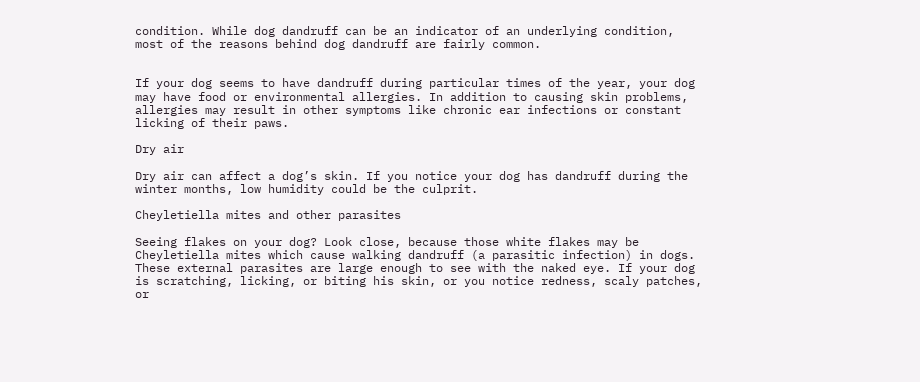condition. While dog dandruff can be an indicator of an underlying condition, most of the reasons behind dog dandruff are fairly common.


If your dog seems to have dandruff during particular times of the year, your dog may have food or environmental allergies. In addition to causing skin problems, allergies may result in other symptoms like chronic ear infections or constant licking of their paws.

Dry air

Dry air can affect a dog’s skin. If you notice your dog has dandruff during the winter months, low humidity could be the culprit.

Cheyletiella mites and other parasites

Seeing flakes on your dog? Look close, because those white flakes may be Cheyletiella mites which cause walking dandruff (a parasitic infection) in dogs. These external parasites are large enough to see with the naked eye. If your dog is scratching, licking, or biting his skin, or you notice redness, scaly patches, or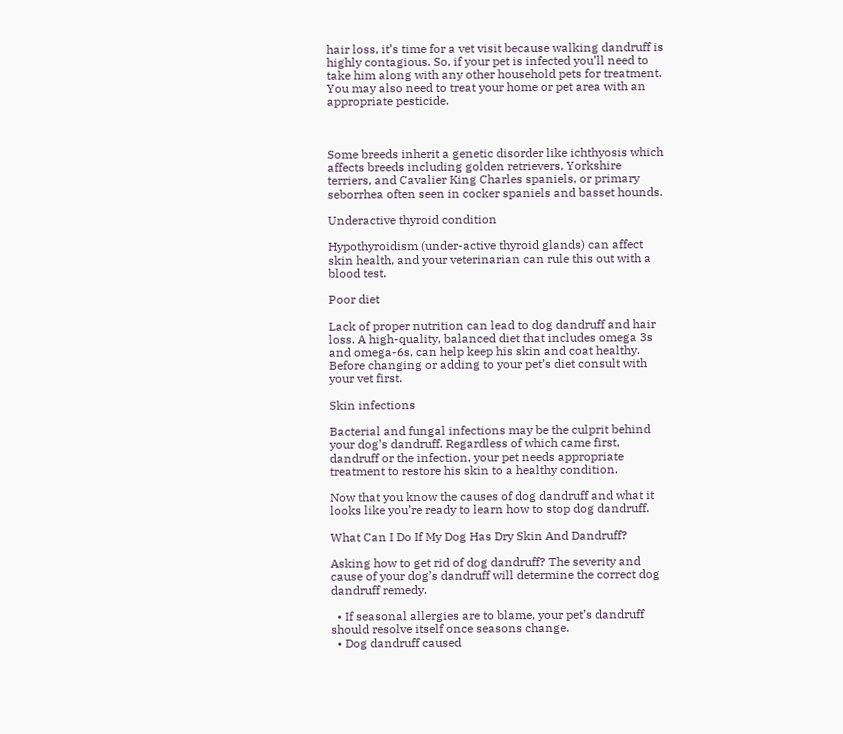hair loss, it’s time for a vet visit because walking dandruff is highly contagious. So, if your pet is infected you’ll need to take him along with any other household pets for treatment. You may also need to treat your home or pet area with an appropriate pesticide.



Some breeds inherit a genetic disorder like ichthyosis which affects breeds including golden retrievers, Yorkshire terriers, and Cavalier King Charles spaniels, or primary seborrhea often seen in cocker spaniels and basset hounds.

Underactive thyroid condition

Hypothyroidism (under-active thyroid glands) can affect skin health, and your veterinarian can rule this out with a blood test.

Poor diet

Lack of proper nutrition can lead to dog dandruff and hair loss. A high-quality, balanced diet that includes omega 3s and omega-6s, can help keep his skin and coat healthy. Before changing or adding to your pet’s diet consult with your vet first.

Skin infections

Bacterial and fungal infections may be the culprit behind your dog’s dandruff. Regardless of which came first, dandruff or the infection, your pet needs appropriate treatment to restore his skin to a healthy condition.

Now that you know the causes of dog dandruff and what it looks like you’re ready to learn how to stop dog dandruff.

What Can I Do If My Dog Has Dry Skin And Dandruff?

Asking how to get rid of dog dandruff? The severity and cause of your dog’s dandruff will determine the correct dog dandruff remedy.

  • If seasonal allergies are to blame, your pet’s dandruff should resolve itself once seasons change.
  • Dog dandruff caused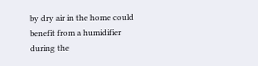by dry air in the home could benefit from a humidifier during the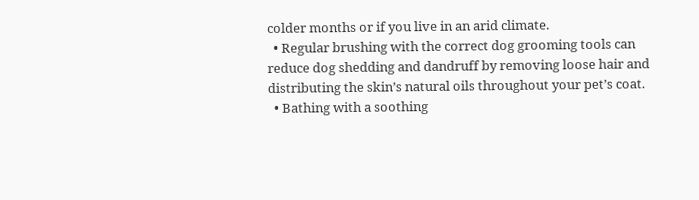colder months or if you live in an arid climate.
  • Regular brushing with the correct dog grooming tools can reduce dog shedding and dandruff by removing loose hair and distributing the skin’s natural oils throughout your pet’s coat.
  • Bathing with a soothing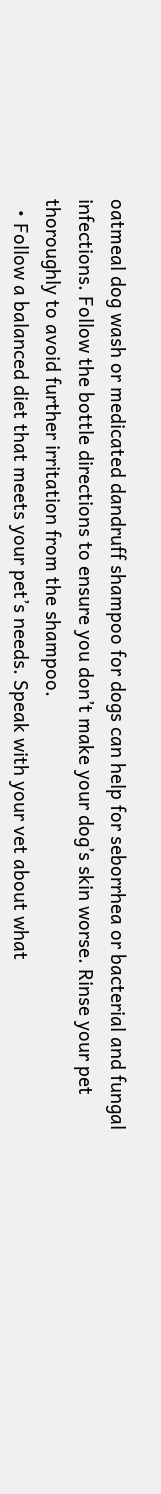oatmeal dog wash or medicated dandruff shampoo for dogs can help for seborrhea or bacterial and fungal infections. Follow the bottle directions to ensure you don’t make your dog’s skin worse. Rinse your pet thoroughly to avoid further irritation from the shampoo.
  • Follow a balanced diet that meets your pet’s needs. Speak with your vet about what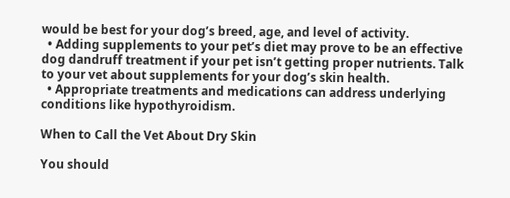would be best for your dog’s breed, age, and level of activity.
  • Adding supplements to your pet’s diet may prove to be an effective dog dandruff treatment if your pet isn’t getting proper nutrients. Talk to your vet about supplements for your dog’s skin health.
  • Appropriate treatments and medications can address underlying conditions like hypothyroidism.

When to Call the Vet About Dry Skin

You should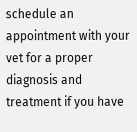schedule an appointment with your vet for a proper diagnosis and treatment if you have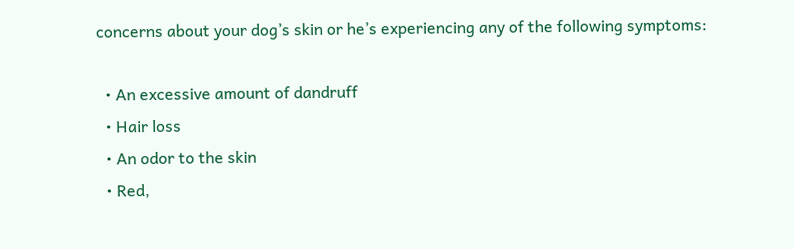concerns about your dog’s skin or he’s experiencing any of the following symptoms:

  • An excessive amount of dandruff
  • Hair loss
  • An odor to the skin
  • Red,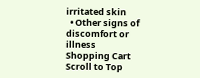irritated skin
  • Other signs of discomfort or illness
Shopping Cart
Scroll to Top